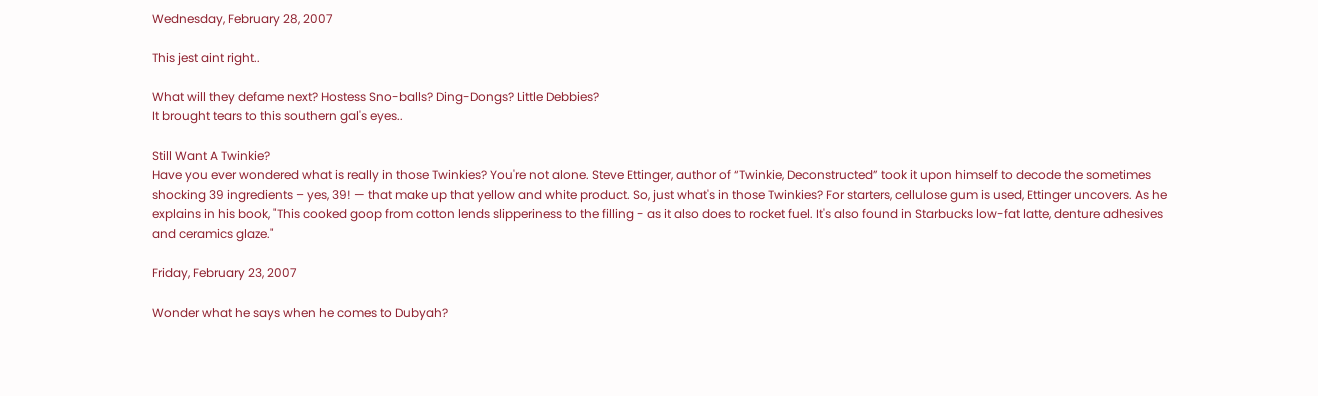Wednesday, February 28, 2007

This jest aint right..

What will they defame next? Hostess Sno-balls? Ding-Dongs? Little Debbies?
It brought tears to this southern gal's eyes..

Still Want A Twinkie?
Have you ever wondered what is really in those Twinkies? You're not alone. Steve Ettinger, author of “Twinkie, Deconstructed” took it upon himself to decode the sometimes shocking 39 ingredients – yes, 39! — that make up that yellow and white product. So, just what's in those Twinkies? For starters, cellulose gum is used, Ettinger uncovers. As he explains in his book, "This cooked goop from cotton lends slipperiness to the filling - as it also does to rocket fuel. It's also found in Starbucks low-fat latte, denture adhesives and ceramics glaze."

Friday, February 23, 2007

Wonder what he says when he comes to Dubyah?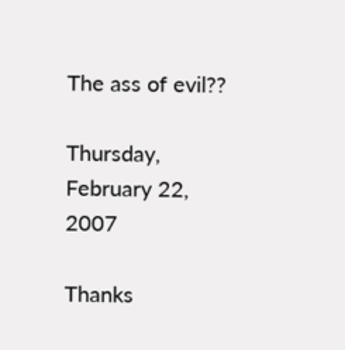The ass of evil??

Thursday, February 22, 2007

Thanks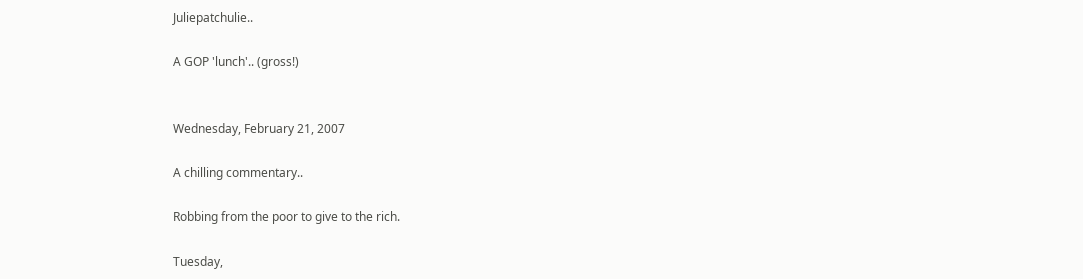Juliepatchulie..

A GOP 'lunch'.. (gross!)


Wednesday, February 21, 2007

A chilling commentary..

Robbing from the poor to give to the rich.

Tuesday,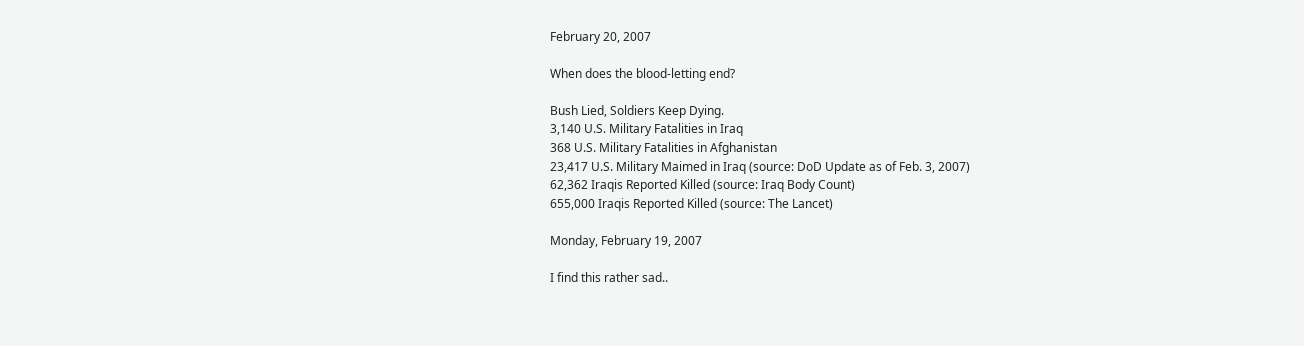February 20, 2007

When does the blood-letting end?

Bush Lied, Soldiers Keep Dying.
3,140 U.S. Military Fatalities in Iraq
368 U.S. Military Fatalities in Afghanistan
23,417 U.S. Military Maimed in Iraq (source: DoD Update as of Feb. 3, 2007)
62,362 Iraqis Reported Killed (source: Iraq Body Count)
655,000 Iraqis Reported Killed (source: The Lancet)

Monday, February 19, 2007

I find this rather sad..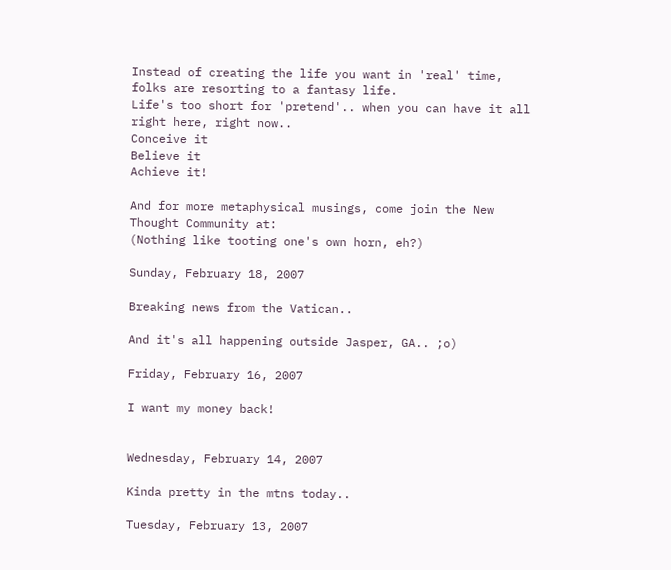Instead of creating the life you want in 'real' time, folks are resorting to a fantasy life.
Life's too short for 'pretend'.. when you can have it all right here, right now..
Conceive it
Believe it
Achieve it!

And for more metaphysical musings, come join the New Thought Community at:
(Nothing like tooting one's own horn, eh?)

Sunday, February 18, 2007

Breaking news from the Vatican..

And it's all happening outside Jasper, GA.. ;o)

Friday, February 16, 2007

I want my money back!


Wednesday, February 14, 2007

Kinda pretty in the mtns today..

Tuesday, February 13, 2007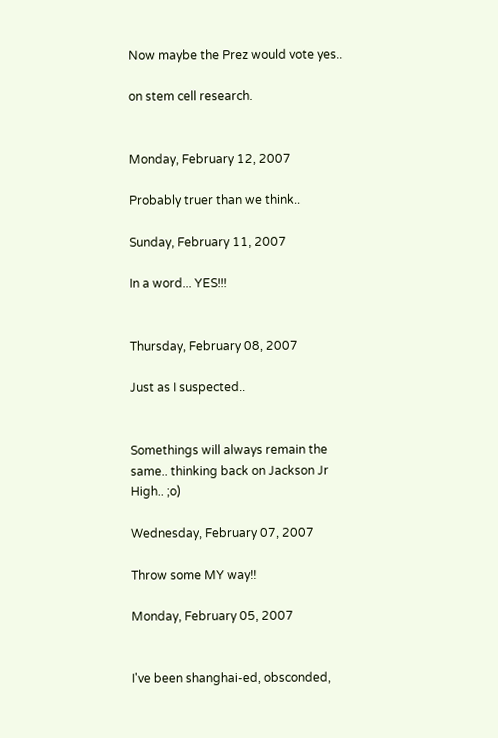Now maybe the Prez would vote yes..

on stem cell research.


Monday, February 12, 2007

Probably truer than we think..

Sunday, February 11, 2007

In a word... YES!!!


Thursday, February 08, 2007

Just as I suspected..


Somethings will always remain the same.. thinking back on Jackson Jr High.. ;o)

Wednesday, February 07, 2007

Throw some MY way!!

Monday, February 05, 2007


I've been shanghai-ed, obsconded,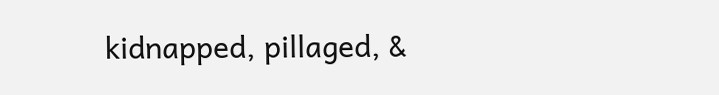kidnapped, pillaged, &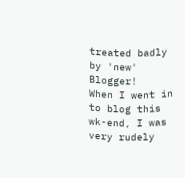treated badly by 'new' Blogger!
When I went in to blog this wk-end, I was very rudely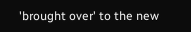'brought over' to the new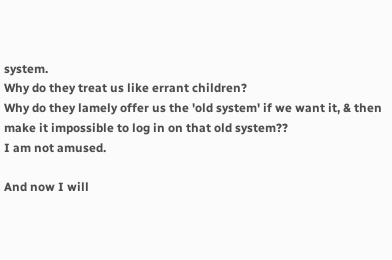system.
Why do they treat us like errant children?
Why do they lamely offer us the 'old system' if we want it, & then make it impossible to log in on that old system??
I am not amused.

And now I will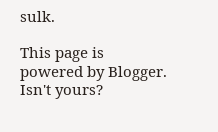sulk.

This page is powered by Blogger. Isn't yours?